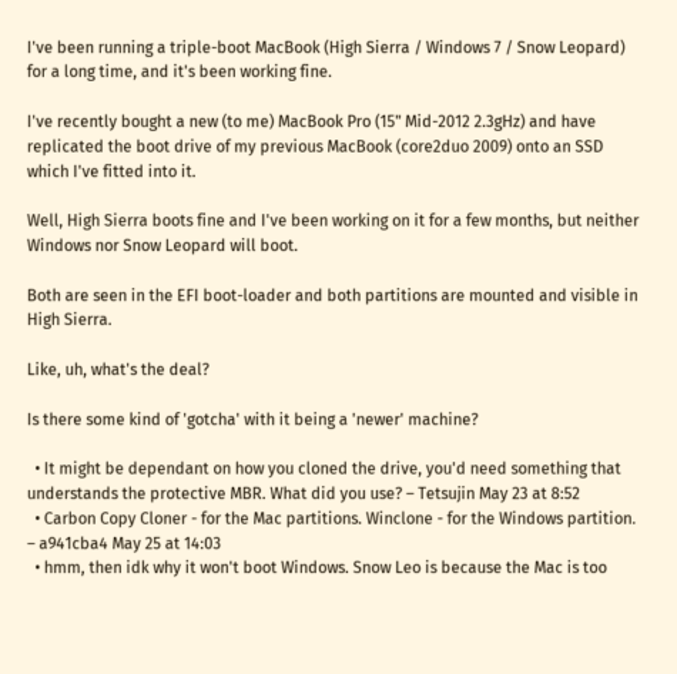I've been running a triple-boot MacBook (High Sierra / Windows 7 / Snow Leopard) for a long time, and it's been working fine.

I've recently bought a new (to me) MacBook Pro (15" Mid-2012 2.3gHz) and have replicated the boot drive of my previous MacBook (core2duo 2009) onto an SSD which I've fitted into it.

Well, High Sierra boots fine and I've been working on it for a few months, but neither Windows nor Snow Leopard will boot.

Both are seen in the EFI boot-loader and both partitions are mounted and visible in High Sierra.

Like, uh, what's the deal?

Is there some kind of 'gotcha' with it being a 'newer' machine?

  • It might be dependant on how you cloned the drive, you'd need something that understands the protective MBR. What did you use? – Tetsujin May 23 at 8:52
  • Carbon Copy Cloner - for the Mac partitions. Winclone - for the Windows partition. – a941cba4 May 25 at 14:03
  • hmm, then idk why it won't boot Windows. Snow Leo is because the Mac is too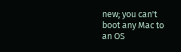new; you can't boot any Mac to an OS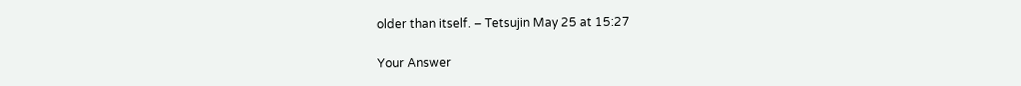older than itself. – Tetsujin May 25 at 15:27

Your Answer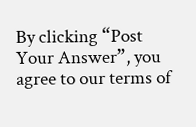By clicking “Post Your Answer”, you agree to our terms of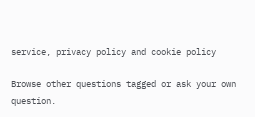service, privacy policy and cookie policy

Browse other questions tagged or ask your own question.